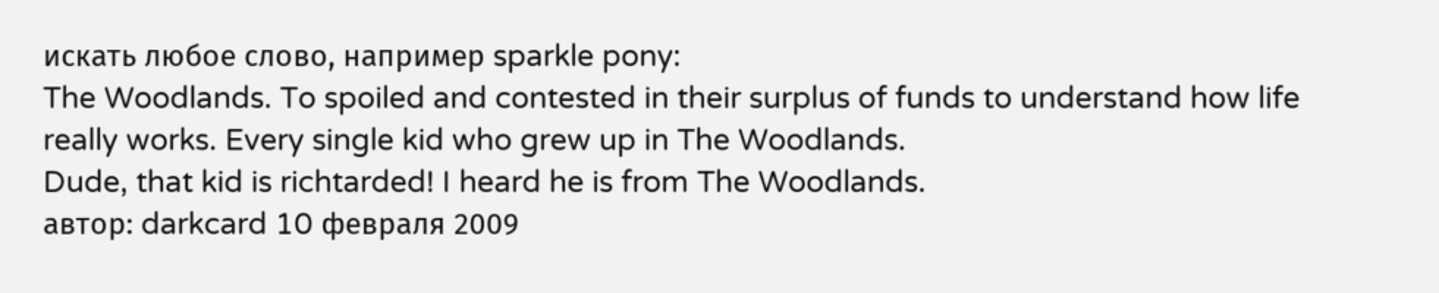искать любое слово, например sparkle pony:
The Woodlands. To spoiled and contested in their surplus of funds to understand how life really works. Every single kid who grew up in The Woodlands.
Dude, that kid is richtarded! I heard he is from The Woodlands.
автор: darkcard 10 февраля 2009